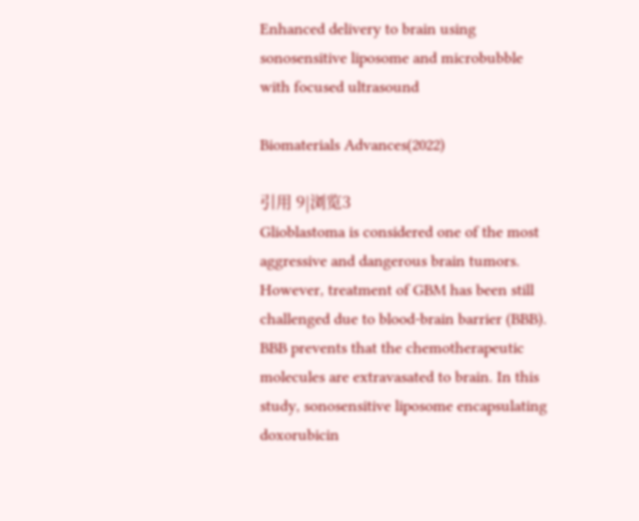Enhanced delivery to brain using sonosensitive liposome and microbubble with focused ultrasound

Biomaterials Advances(2022)

引用 9|浏览3
Glioblastoma is considered one of the most aggressive and dangerous brain tumors. However, treatment of GBM has been still challenged due to blood-brain barrier (BBB). BBB prevents that the chemotherapeutic molecules are extravasated to brain. In this study, sonosensitive liposome encapsulating doxorubicin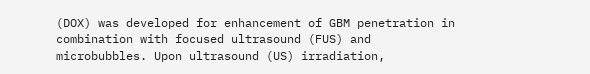(DOX) was developed for enhancement of GBM penetration in combination with focused ultrasound (FUS) and microbubbles. Upon ultrasound (US) irradiation,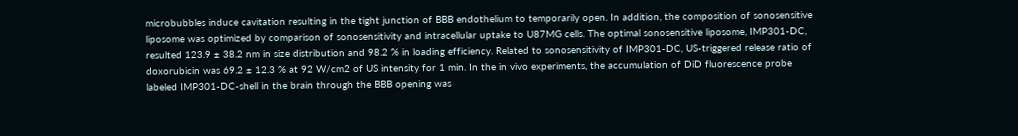microbubbles induce cavitation resulting in the tight junction of BBB endothelium to temporarily open. In addition, the composition of sonosensitive liposome was optimized by comparison of sonosensitivity and intracellular uptake to U87MG cells. The optimal sonosensitive liposome, IMP301-DC, resulted 123.9 ± 38.2 nm in size distribution and 98.2 % in loading efficiency. Related to sonosensitivity of IMP301-DC, US-triggered release ratio of doxorubicin was 69.2 ± 12.3 % at 92 W/cm2 of US intensity for 1 min. In the in vivo experiments, the accumulation of DiD fluorescence probe labeled IMP301-DC-shell in the brain through the BBB opening was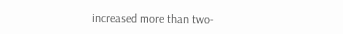increased more than two-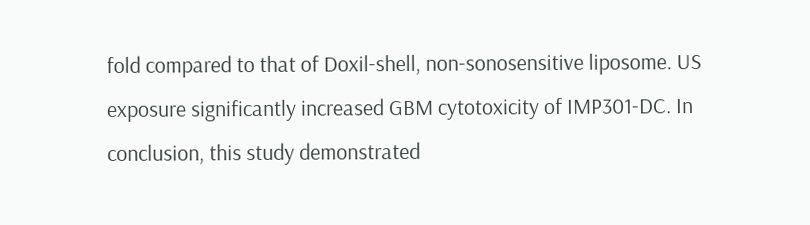fold compared to that of Doxil-shell, non-sonosensitive liposome. US exposure significantly increased GBM cytotoxicity of IMP301-DC. In conclusion, this study demonstrated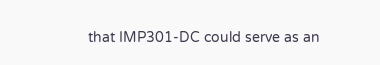that IMP301-DC could serve as an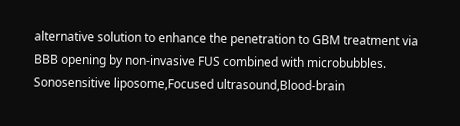alternative solution to enhance the penetration to GBM treatment via BBB opening by non-invasive FUS combined with microbubbles.
Sonosensitive liposome,Focused ultrasound,Blood-brain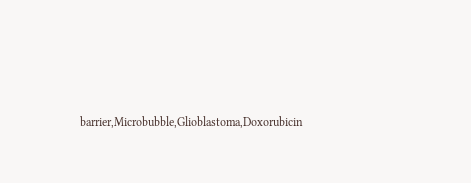barrier,Microbubble,Glioblastoma,Doxorubicin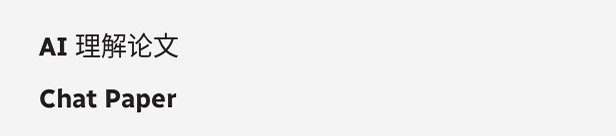AI 理解论文
Chat Paper